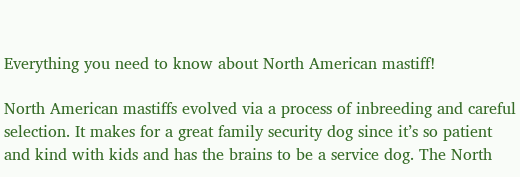Everything you need to know about North American mastiff!

North American mastiffs evolved via a process of inbreeding and careful selection. It makes for a great family security dog since it’s so patient and kind with kids and has the brains to be a service dog. The North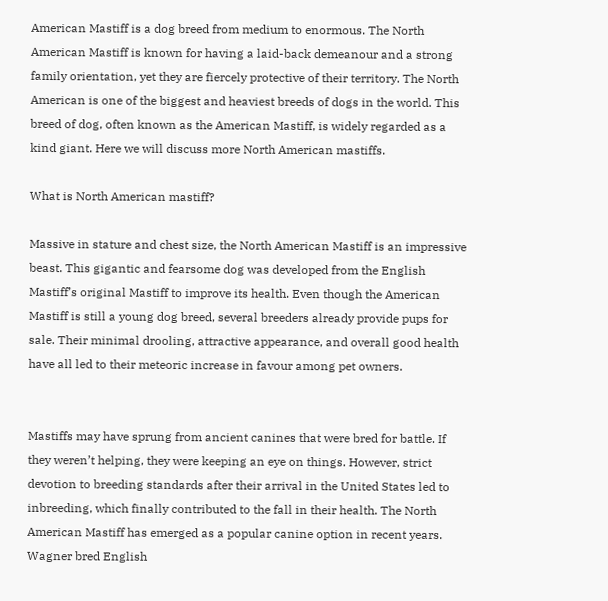American Mastiff is a dog breed from medium to enormous. The North American Mastiff is known for having a laid-back demeanour and a strong family orientation, yet they are fiercely protective of their territory. The North American is one of the biggest and heaviest breeds of dogs in the world. This breed of dog, often known as the American Mastiff, is widely regarded as a kind giant. Here we will discuss more North American mastiffs.

What is North American mastiff?

Massive in stature and chest size, the North American Mastiff is an impressive beast. This gigantic and fearsome dog was developed from the English Mastiff’s original Mastiff to improve its health. Even though the American Mastiff is still a young dog breed, several breeders already provide pups for sale. Their minimal drooling, attractive appearance, and overall good health have all led to their meteoric increase in favour among pet owners.


Mastiffs may have sprung from ancient canines that were bred for battle. If they weren’t helping, they were keeping an eye on things. However, strict devotion to breeding standards after their arrival in the United States led to inbreeding, which finally contributed to the fall in their health. The North American Mastiff has emerged as a popular canine option in recent years. Wagner bred English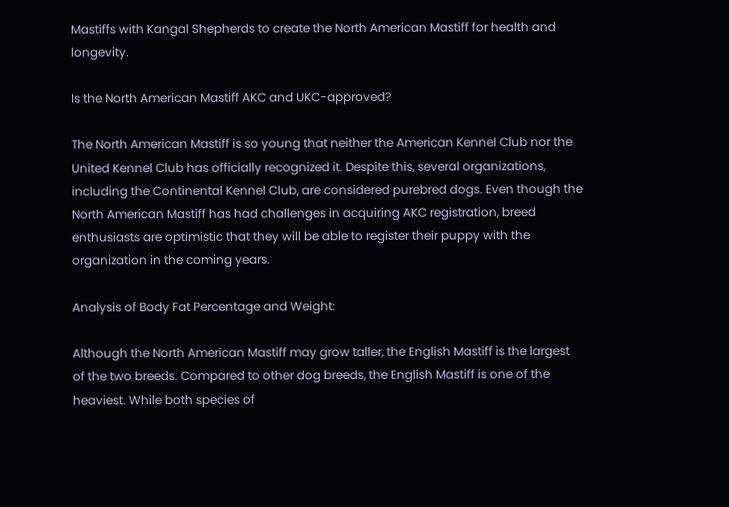Mastiffs with Kangal Shepherds to create the North American Mastiff for health and longevity.

Is the North American Mastiff AKC and UKC-approved?

The North American Mastiff is so young that neither the American Kennel Club nor the United Kennel Club has officially recognized it. Despite this, several organizations, including the Continental Kennel Club, are considered purebred dogs. Even though the North American Mastiff has had challenges in acquiring AKC registration, breed enthusiasts are optimistic that they will be able to register their puppy with the organization in the coming years.

Analysis of Body Fat Percentage and Weight:

Although the North American Mastiff may grow taller, the English Mastiff is the largest of the two breeds. Compared to other dog breeds, the English Mastiff is one of the heaviest. While both species of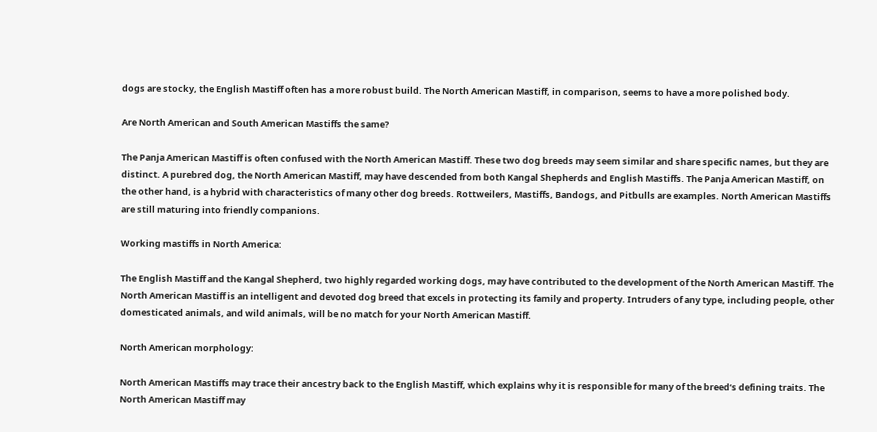dogs are stocky, the English Mastiff often has a more robust build. The North American Mastiff, in comparison, seems to have a more polished body.

Are North American and South American Mastiffs the same?

The Panja American Mastiff is often confused with the North American Mastiff. These two dog breeds may seem similar and share specific names, but they are distinct. A purebred dog, the North American Mastiff, may have descended from both Kangal Shepherds and English Mastiffs. The Panja American Mastiff, on the other hand, is a hybrid with characteristics of many other dog breeds. Rottweilers, Mastiffs, Bandogs, and Pitbulls are examples. North American Mastiffs are still maturing into friendly companions.

Working mastiffs in North America:

The English Mastiff and the Kangal Shepherd, two highly regarded working dogs, may have contributed to the development of the North American Mastiff. The North American Mastiff is an intelligent and devoted dog breed that excels in protecting its family and property. Intruders of any type, including people, other domesticated animals, and wild animals, will be no match for your North American Mastiff.

North American morphology:

North American Mastiffs may trace their ancestry back to the English Mastiff, which explains why it is responsible for many of the breed’s defining traits. The North American Mastiff may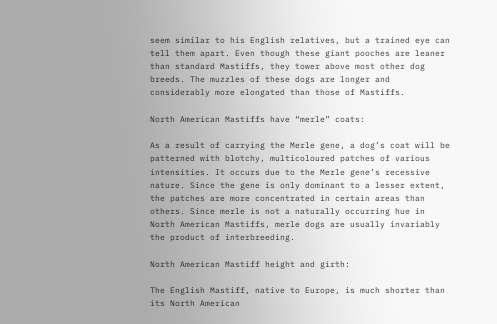seem similar to his English relatives, but a trained eye can tell them apart. Even though these giant pooches are leaner than standard Mastiffs, they tower above most other dog breeds. The muzzles of these dogs are longer and considerably more elongated than those of Mastiffs.

North American Mastiffs have “merle” coats:

As a result of carrying the Merle gene, a dog’s coat will be patterned with blotchy, multicoloured patches of various intensities. It occurs due to the Merle gene’s recessive nature. Since the gene is only dominant to a lesser extent, the patches are more concentrated in certain areas than others. Since merle is not a naturally occurring hue in North American Mastiffs, merle dogs are usually invariably the product of interbreeding.

North American Mastiff height and girth:

The English Mastiff, native to Europe, is much shorter than its North American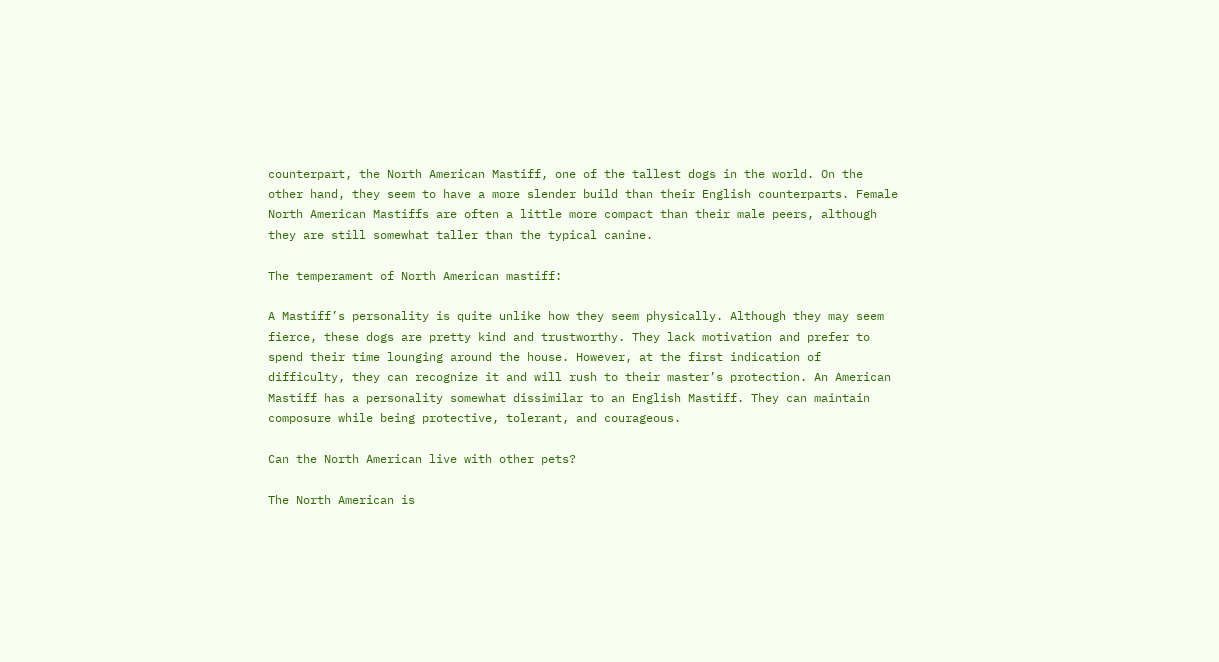counterpart, the North American Mastiff, one of the tallest dogs in the world. On the other hand, they seem to have a more slender build than their English counterparts. Female North American Mastiffs are often a little more compact than their male peers, although they are still somewhat taller than the typical canine.

The temperament of North American mastiff:

A Mastiff’s personality is quite unlike how they seem physically. Although they may seem fierce, these dogs are pretty kind and trustworthy. They lack motivation and prefer to spend their time lounging around the house. However, at the first indication of difficulty, they can recognize it and will rush to their master’s protection. An American Mastiff has a personality somewhat dissimilar to an English Mastiff. They can maintain composure while being protective, tolerant, and courageous.

Can the North American live with other pets?

The North American is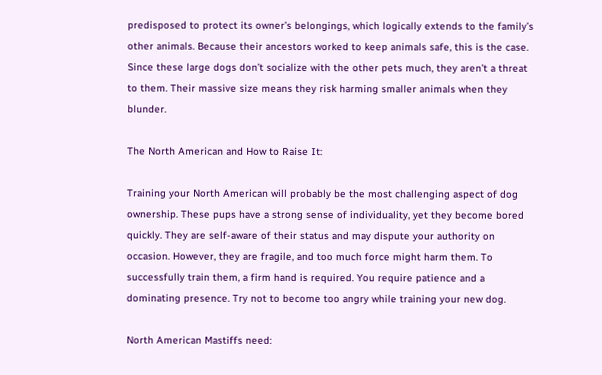predisposed to protect its owner’s belongings, which logically extends to the family’s other animals. Because their ancestors worked to keep animals safe, this is the case. Since these large dogs don’t socialize with the other pets much, they aren’t a threat to them. Their massive size means they risk harming smaller animals when they blunder.

The North American and How to Raise It:

Training your North American will probably be the most challenging aspect of dog ownership. These pups have a strong sense of individuality, yet they become bored quickly. They are self-aware of their status and may dispute your authority on occasion. However, they are fragile, and too much force might harm them. To successfully train them, a firm hand is required. You require patience and a dominating presence. Try not to become too angry while training your new dog.

North American Mastiffs need: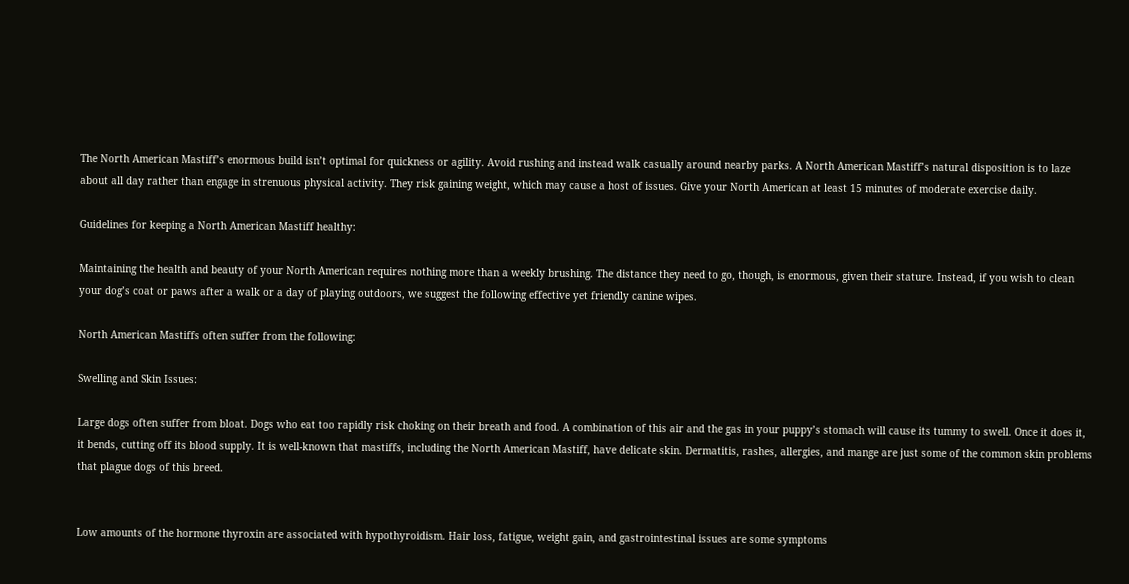The North American Mastiff’s enormous build isn’t optimal for quickness or agility. Avoid rushing and instead walk casually around nearby parks. A North American Mastiff’s natural disposition is to laze about all day rather than engage in strenuous physical activity. They risk gaining weight, which may cause a host of issues. Give your North American at least 15 minutes of moderate exercise daily.

Guidelines for keeping a North American Mastiff healthy:

Maintaining the health and beauty of your North American requires nothing more than a weekly brushing. The distance they need to go, though, is enormous, given their stature. Instead, if you wish to clean your dog’s coat or paws after a walk or a day of playing outdoors, we suggest the following effective yet friendly canine wipes.

North American Mastiffs often suffer from the following:

Swelling and Skin Issues:

Large dogs often suffer from bloat. Dogs who eat too rapidly risk choking on their breath and food. A combination of this air and the gas in your puppy’s stomach will cause its tummy to swell. Once it does it, it bends, cutting off its blood supply. It is well-known that mastiffs, including the North American Mastiff, have delicate skin. Dermatitis, rashes, allergies, and mange are just some of the common skin problems that plague dogs of this breed.


Low amounts of the hormone thyroxin are associated with hypothyroidism. Hair loss, fatigue, weight gain, and gastrointestinal issues are some symptoms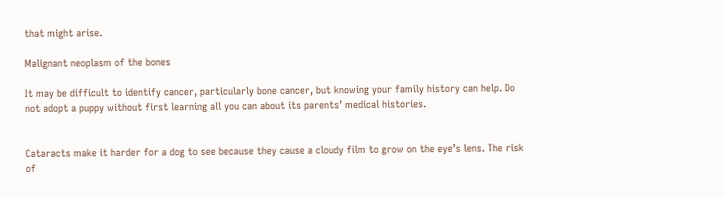that might arise.

Malignant neoplasm of the bones

It may be difficult to identify cancer, particularly bone cancer, but knowing your family history can help. Do not adopt a puppy without first learning all you can about its parents’ medical histories.


Cataracts make it harder for a dog to see because they cause a cloudy film to grow on the eye’s lens. The risk of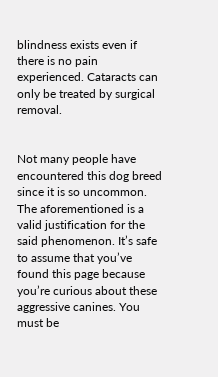blindness exists even if there is no pain experienced. Cataracts can only be treated by surgical removal.


Not many people have encountered this dog breed since it is so uncommon. The aforementioned is a valid justification for the said phenomenon. It’s safe to assume that you’ve found this page because you’re curious about these aggressive canines. You must be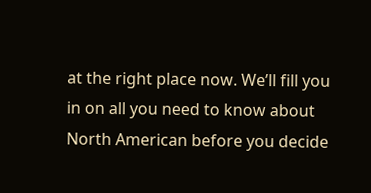at the right place now. We’ll fill you in on all you need to know about North American before you decide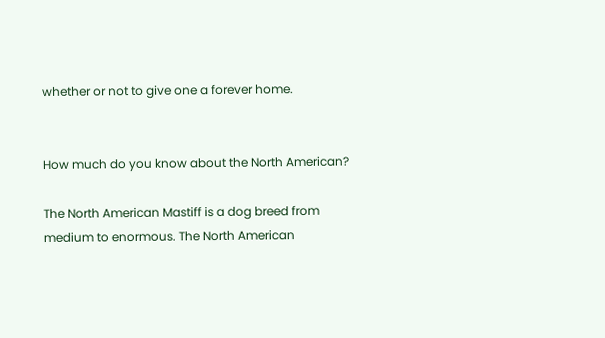whether or not to give one a forever home.


How much do you know about the North American?

The North American Mastiff is a dog breed from medium to enormous. The North American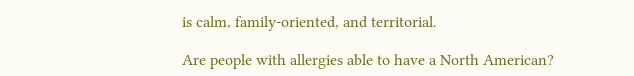is calm, family-oriented, and territorial.

Are people with allergies able to have a North American?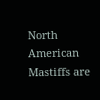North American Mastiffs are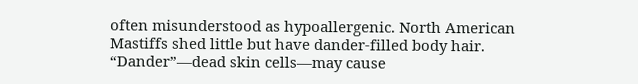often misunderstood as hypoallergenic. North American Mastiffs shed little but have dander-filled body hair. “Dander”—dead skin cells—may cause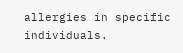allergies in specific individuals.